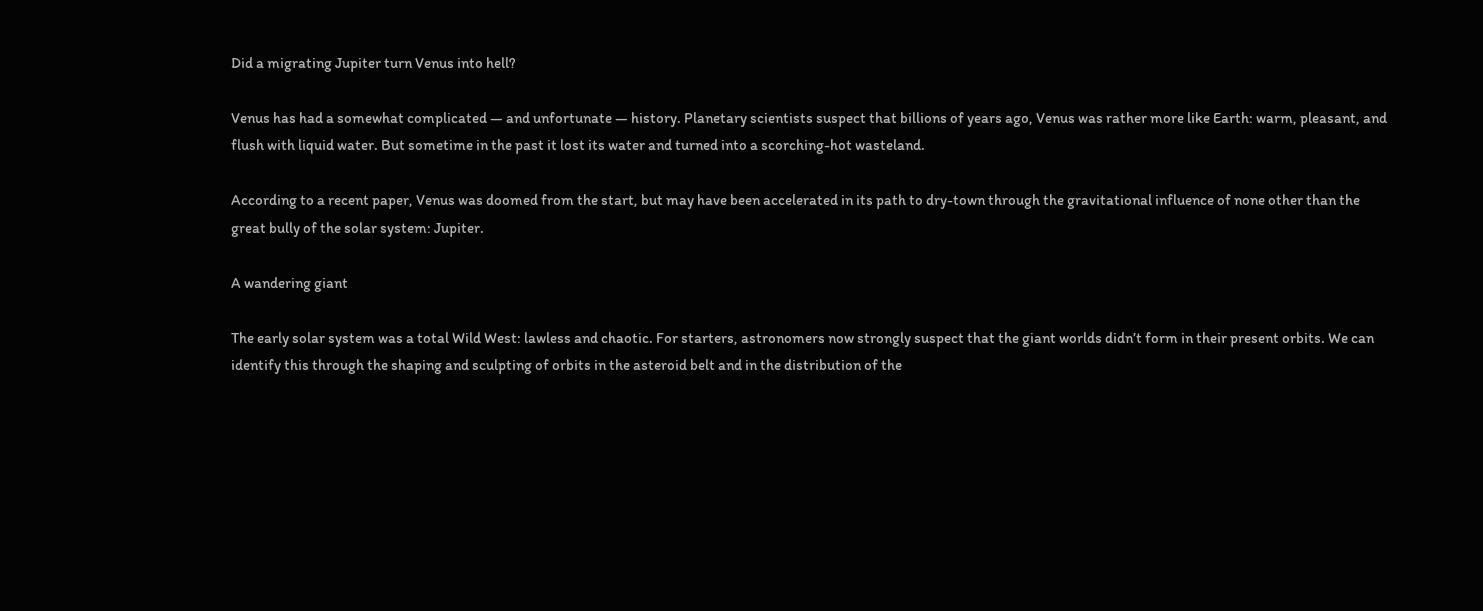Did a migrating Jupiter turn Venus into hell?

Venus has had a somewhat complicated — and unfortunate — history. Planetary scientists suspect that billions of years ago, Venus was rather more like Earth: warm, pleasant, and flush with liquid water. But sometime in the past it lost its water and turned into a scorching-hot wasteland.

According to a recent paper, Venus was doomed from the start, but may have been accelerated in its path to dry-town through the gravitational influence of none other than the great bully of the solar system: Jupiter.

A wandering giant

The early solar system was a total Wild West: lawless and chaotic. For starters, astronomers now strongly suspect that the giant worlds didn’t form in their present orbits. We can identify this through the shaping and sculpting of orbits in the asteroid belt and in the distribution of the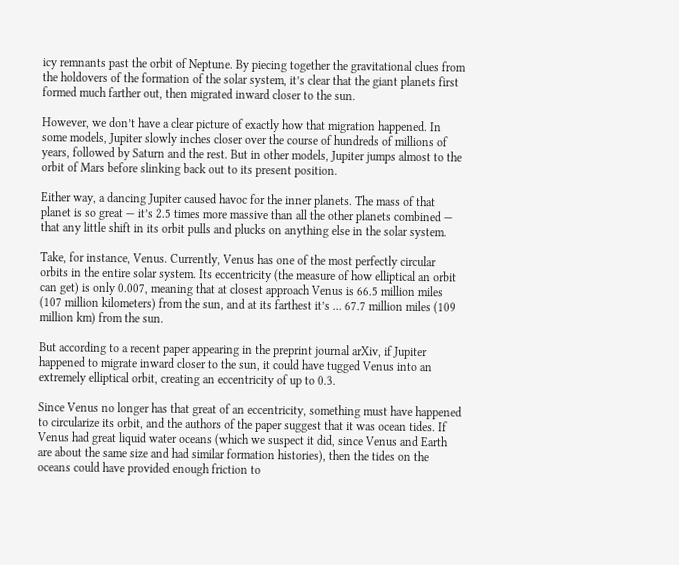icy remnants past the orbit of Neptune. By piecing together the gravitational clues from the holdovers of the formation of the solar system, it’s clear that the giant planets first formed much farther out, then migrated inward closer to the sun.

However, we don’t have a clear picture of exactly how that migration happened. In some models, Jupiter slowly inches closer over the course of hundreds of millions of years, followed by Saturn and the rest. But in other models, Jupiter jumps almost to the orbit of Mars before slinking back out to its present position.

Either way, a dancing Jupiter caused havoc for the inner planets. The mass of that planet is so great — it’s 2.5 times more massive than all the other planets combined — that any little shift in its orbit pulls and plucks on anything else in the solar system.

Take, for instance, Venus. Currently, Venus has one of the most perfectly circular orbits in the entire solar system. Its eccentricity (the measure of how elliptical an orbit can get) is only 0.007, meaning that at closest approach Venus is 66.5 million miles (107 million kilometers) from the sun, and at its farthest it’s … 67.7 million miles (109 million km) from the sun.

But according to a recent paper appearing in the preprint journal arXiv, if Jupiter happened to migrate inward closer to the sun, it could have tugged Venus into an extremely elliptical orbit, creating an eccentricity of up to 0.3.

Since Venus no longer has that great of an eccentricity, something must have happened to circularize its orbit, and the authors of the paper suggest that it was ocean tides. If Venus had great liquid water oceans (which we suspect it did, since Venus and Earth are about the same size and had similar formation histories), then the tides on the oceans could have provided enough friction to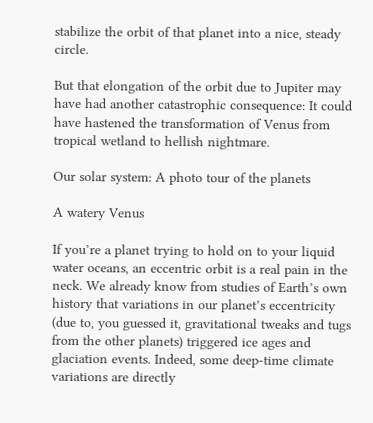stabilize the orbit of that planet into a nice, steady circle.

But that elongation of the orbit due to Jupiter may have had another catastrophic consequence: It could have hastened the transformation of Venus from tropical wetland to hellish nightmare.

Our solar system: A photo tour of the planets

A watery Venus

If you’re a planet trying to hold on to your liquid water oceans, an eccentric orbit is a real pain in the neck. We already know from studies of Earth’s own history that variations in our planet’s eccentricity (due to, you guessed it, gravitational tweaks and tugs from the other planets) triggered ice ages and glaciation events. Indeed, some deep-time climate variations are directly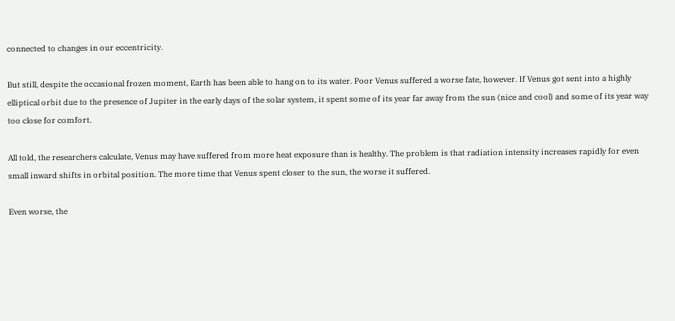connected to changes in our eccentricity.

But still, despite the occasional frozen moment, Earth has been able to hang on to its water. Poor Venus suffered a worse fate, however. If Venus got sent into a highly elliptical orbit due to the presence of Jupiter in the early days of the solar system, it spent some of its year far away from the sun (nice and cool) and some of its year way too close for comfort.

All told, the researchers calculate, Venus may have suffered from more heat exposure than is healthy. The problem is that radiation intensity increases rapidly for even small inward shifts in orbital position. The more time that Venus spent closer to the sun, the worse it suffered.

Even worse, the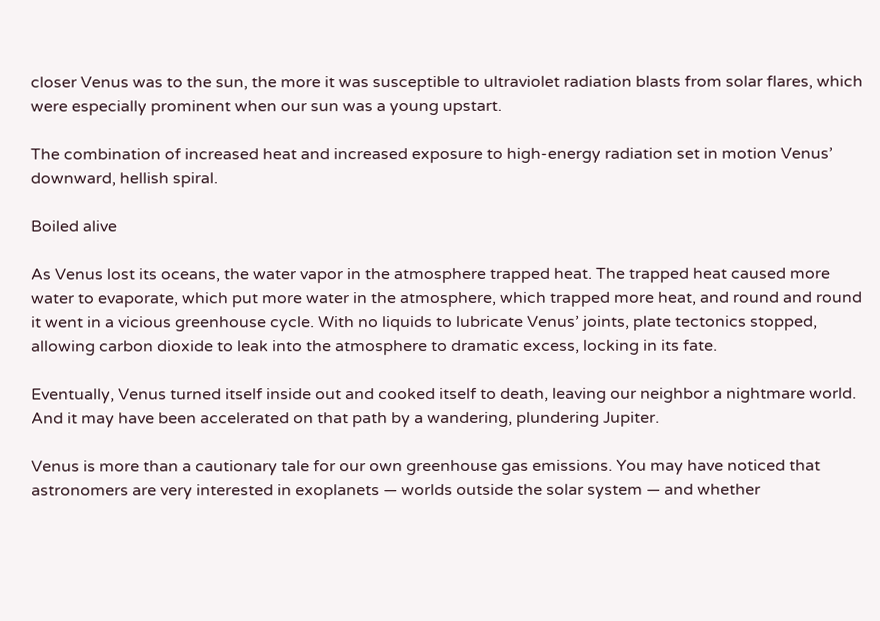closer Venus was to the sun, the more it was susceptible to ultraviolet radiation blasts from solar flares, which were especially prominent when our sun was a young upstart.

The combination of increased heat and increased exposure to high-energy radiation set in motion Venus’ downward, hellish spiral.

Boiled alive

As Venus lost its oceans, the water vapor in the atmosphere trapped heat. The trapped heat caused more water to evaporate, which put more water in the atmosphere, which trapped more heat, and round and round it went in a vicious greenhouse cycle. With no liquids to lubricate Venus’ joints, plate tectonics stopped, allowing carbon dioxide to leak into the atmosphere to dramatic excess, locking in its fate.

Eventually, Venus turned itself inside out and cooked itself to death, leaving our neighbor a nightmare world. And it may have been accelerated on that path by a wandering, plundering Jupiter.

Venus is more than a cautionary tale for our own greenhouse gas emissions. You may have noticed that astronomers are very interested in exoplanets — worlds outside the solar system — and whether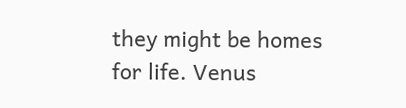they might be homes for life. Venus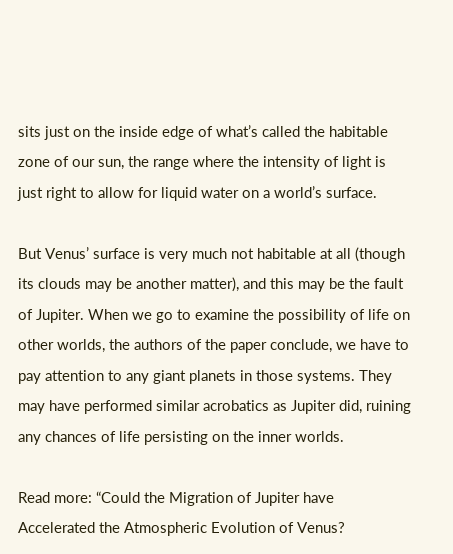sits just on the inside edge of what’s called the habitable zone of our sun, the range where the intensity of light is just right to allow for liquid water on a world’s surface.

But Venus’ surface is very much not habitable at all (though its clouds may be another matter), and this may be the fault of Jupiter. When we go to examine the possibility of life on other worlds, the authors of the paper conclude, we have to pay attention to any giant planets in those systems. They may have performed similar acrobatics as Jupiter did, ruining any chances of life persisting on the inner worlds.

Read more: “Could the Migration of Jupiter have Accelerated the Atmospheric Evolution of Venus?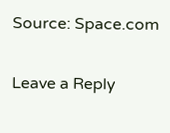Source: Space.com

Leave a Reply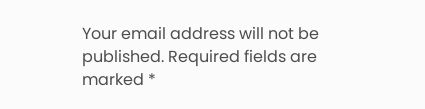Your email address will not be published. Required fields are marked *